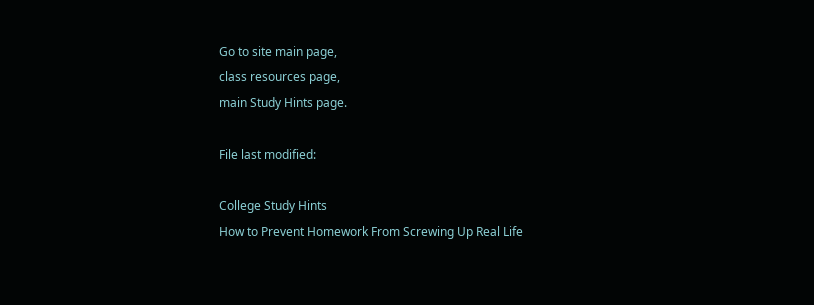Go to site main page,
class resources page,
main Study Hints page.

File last modified:

College Study Hints
How to Prevent Homework From Screwing Up Real Life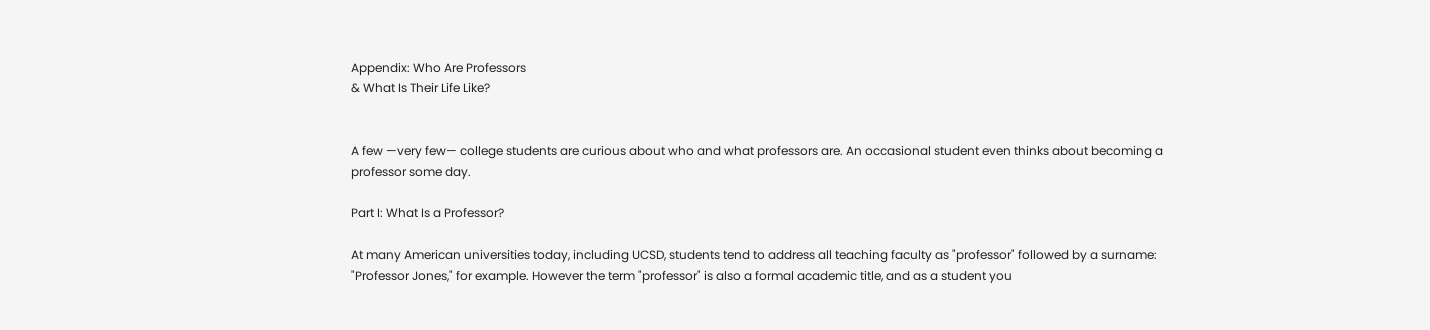Appendix: Who Are Professors
& What Is Their Life Like?


A few —very few— college students are curious about who and what professors are. An occasional student even thinks about becoming a professor some day.

Part I: What Is a Professor?

At many American universities today, including UCSD, students tend to address all teaching faculty as "professor" followed by a surname: "Professor Jones," for example. However the term "professor" is also a formal academic title, and as a student you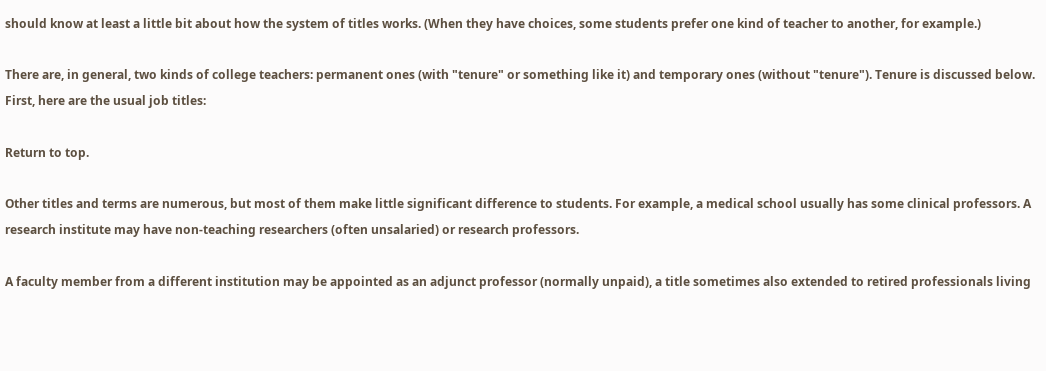should know at least a little bit about how the system of titles works. (When they have choices, some students prefer one kind of teacher to another, for example.)

There are, in general, two kinds of college teachers: permanent ones (with "tenure" or something like it) and temporary ones (without "tenure"). Tenure is discussed below. First, here are the usual job titles:

Return to top.

Other titles and terms are numerous, but most of them make little significant difference to students. For example, a medical school usually has some clinical professors. A research institute may have non-teaching researchers (often unsalaried) or research professors.

A faculty member from a different institution may be appointed as an adjunct professor (normally unpaid), a title sometimes also extended to retired professionals living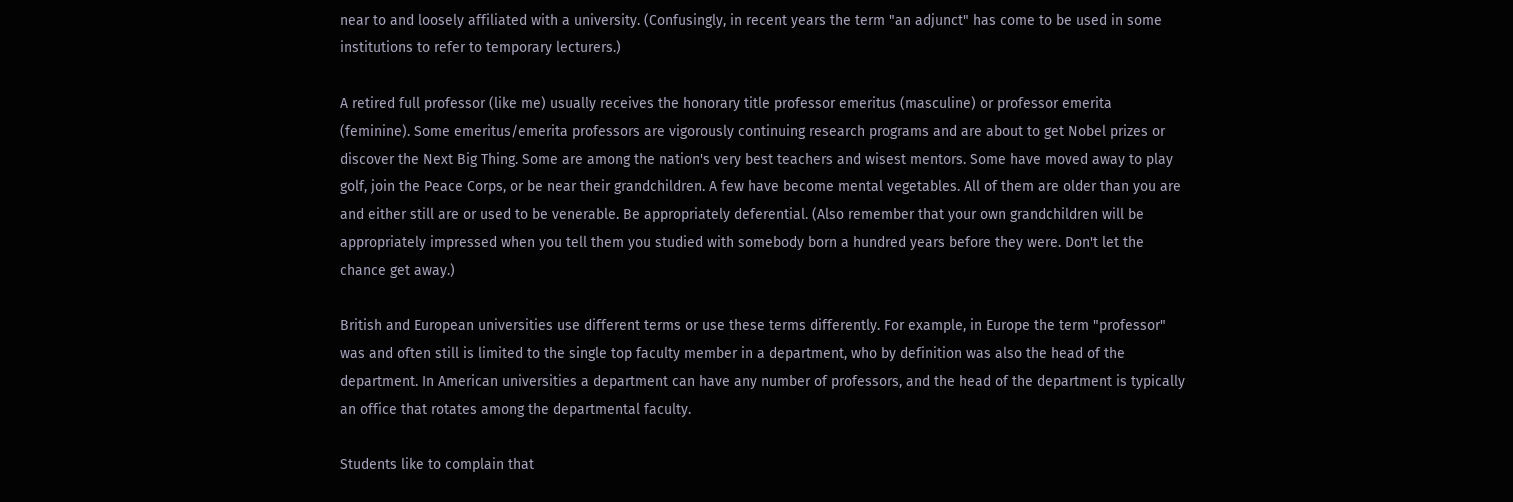near to and loosely affiliated with a university. (Confusingly, in recent years the term "an adjunct" has come to be used in some institutions to refer to temporary lecturers.)

A retired full professor (like me) usually receives the honorary title professor emeritus (masculine) or professor emerita (feminine). Some emeritus/emerita professors are vigorously continuing research programs and are about to get Nobel prizes or discover the Next Big Thing. Some are among the nation's very best teachers and wisest mentors. Some have moved away to play golf, join the Peace Corps, or be near their grandchildren. A few have become mental vegetables. All of them are older than you are and either still are or used to be venerable. Be appropriately deferential. (Also remember that your own grandchildren will be appropriately impressed when you tell them you studied with somebody born a hundred years before they were. Don't let the chance get away.)

British and European universities use different terms or use these terms differently. For example, in Europe the term "professor" was and often still is limited to the single top faculty member in a department, who by definition was also the head of the department. In American universities a department can have any number of professors, and the head of the department is typically an office that rotates among the departmental faculty.

Students like to complain that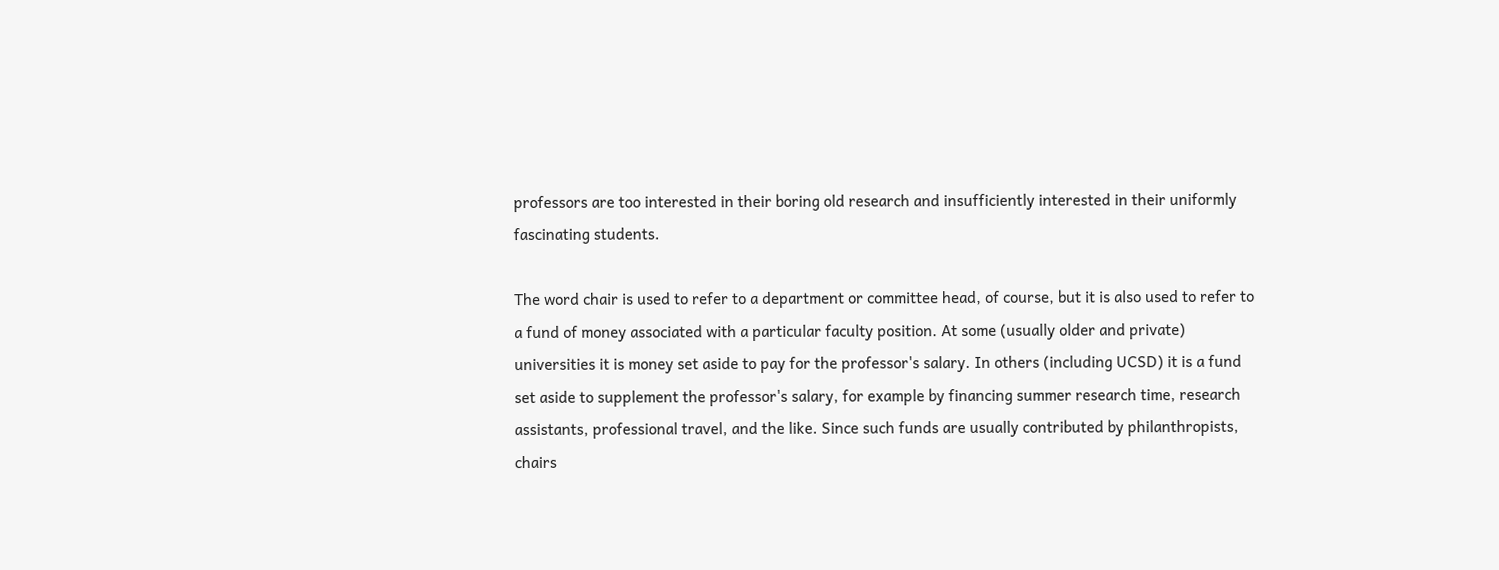professors are too interested in their boring old research and insufficiently interested in their uniformly fascinating students.

The word chair is used to refer to a department or committee head, of course, but it is also used to refer to a fund of money associated with a particular faculty position. At some (usually older and private) universities it is money set aside to pay for the professor's salary. In others (including UCSD) it is a fund set aside to supplement the professor's salary, for example by financing summer research time, research assistants, professional travel, and the like. Since such funds are usually contributed by philanthropists, chairs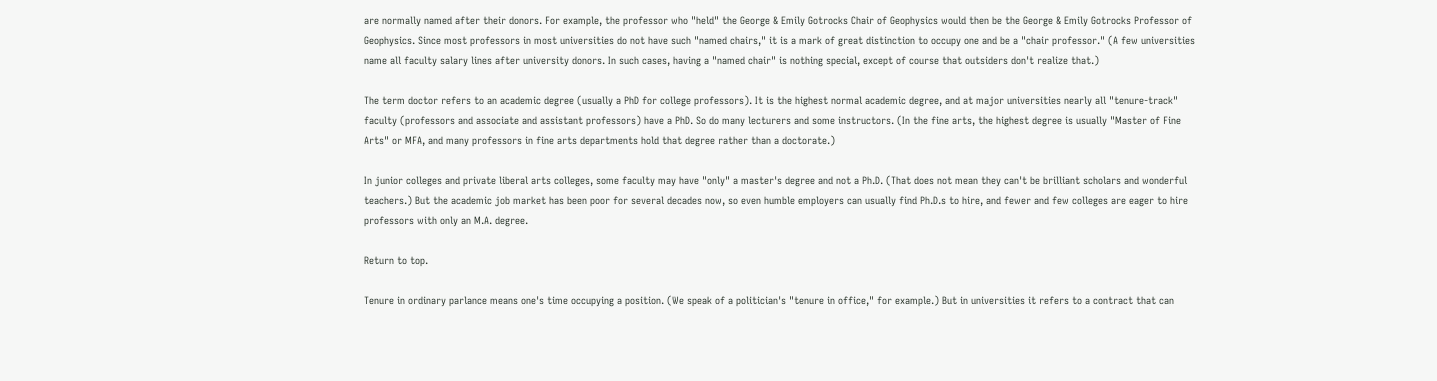are normally named after their donors. For example, the professor who "held" the George & Emily Gotrocks Chair of Geophysics would then be the George & Emily Gotrocks Professor of Geophysics. Since most professors in most universities do not have such "named chairs," it is a mark of great distinction to occupy one and be a "chair professor." (A few universities name all faculty salary lines after university donors. In such cases, having a "named chair" is nothing special, except of course that outsiders don't realize that.)

The term doctor refers to an academic degree (usually a PhD for college professors). It is the highest normal academic degree, and at major universities nearly all "tenure-track" faculty (professors and associate and assistant professors) have a PhD. So do many lecturers and some instructors. (In the fine arts, the highest degree is usually "Master of Fine Arts" or MFA, and many professors in fine arts departments hold that degree rather than a doctorate.)

In junior colleges and private liberal arts colleges, some faculty may have "only" a master's degree and not a Ph.D. (That does not mean they can't be brilliant scholars and wonderful teachers.) But the academic job market has been poor for several decades now, so even humble employers can usually find Ph.D.s to hire, and fewer and few colleges are eager to hire professors with only an M.A. degree.

Return to top.

Tenure in ordinary parlance means one's time occupying a position. (We speak of a politician's "tenure in office," for example.) But in universities it refers to a contract that can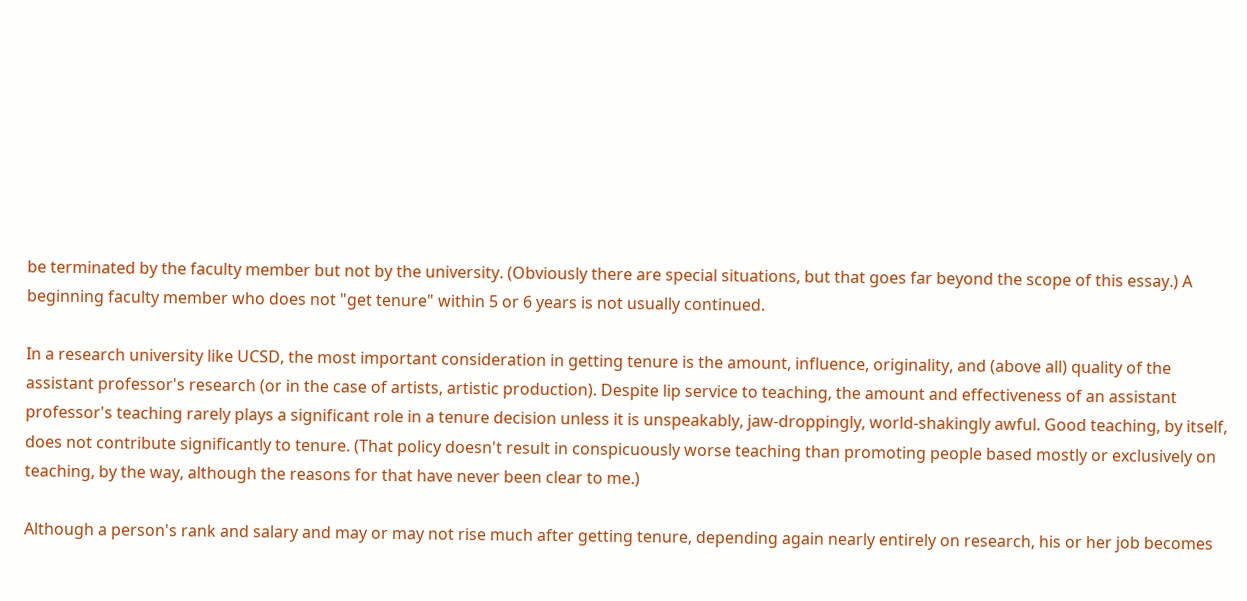be terminated by the faculty member but not by the university. (Obviously there are special situations, but that goes far beyond the scope of this essay.) A beginning faculty member who does not "get tenure" within 5 or 6 years is not usually continued.

In a research university like UCSD, the most important consideration in getting tenure is the amount, influence, originality, and (above all) quality of the assistant professor's research (or in the case of artists, artistic production). Despite lip service to teaching, the amount and effectiveness of an assistant professor's teaching rarely plays a significant role in a tenure decision unless it is unspeakably, jaw-droppingly, world-shakingly awful. Good teaching, by itself, does not contribute significantly to tenure. (That policy doesn't result in conspicuously worse teaching than promoting people based mostly or exclusively on teaching, by the way, although the reasons for that have never been clear to me.)

Although a person's rank and salary and may or may not rise much after getting tenure, depending again nearly entirely on research, his or her job becomes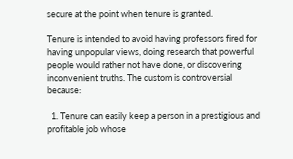secure at the point when tenure is granted.

Tenure is intended to avoid having professors fired for having unpopular views, doing research that powerful people would rather not have done, or discovering inconvenient truths. The custom is controversial because:

  1. Tenure can easily keep a person in a prestigious and profitable job whose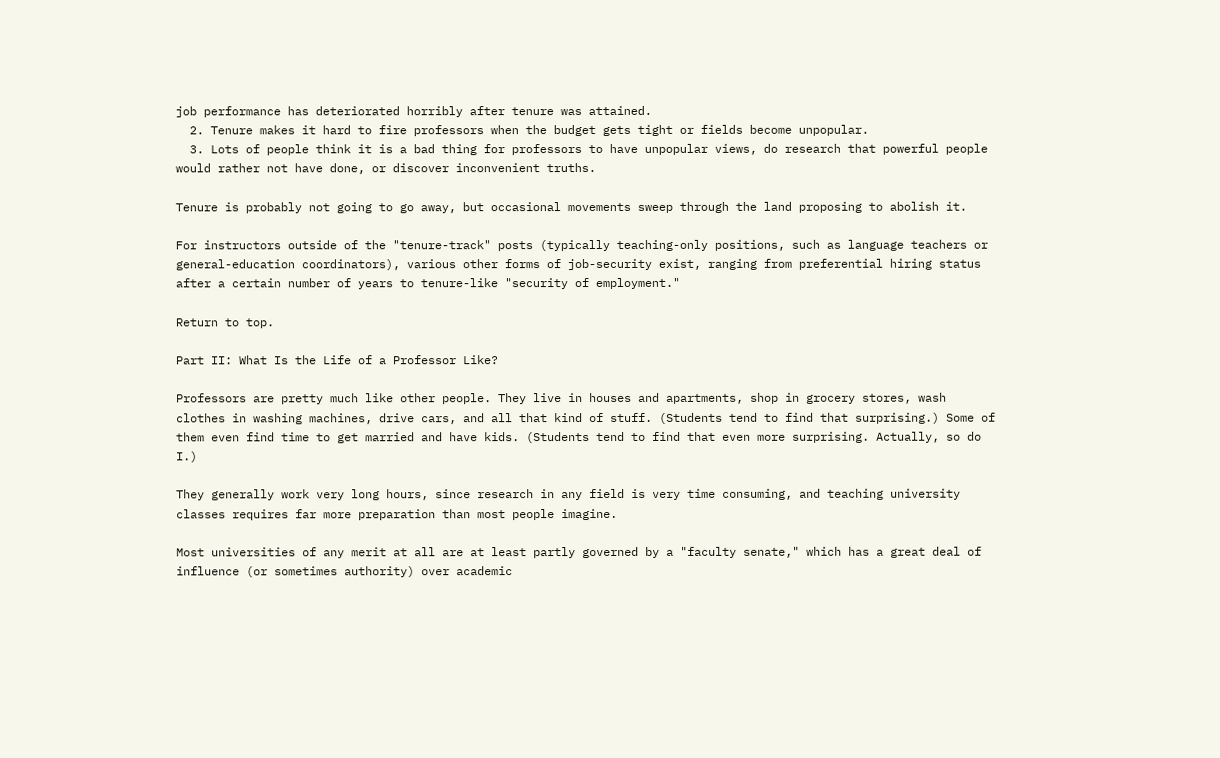job performance has deteriorated horribly after tenure was attained.
  2. Tenure makes it hard to fire professors when the budget gets tight or fields become unpopular.
  3. Lots of people think it is a bad thing for professors to have unpopular views, do research that powerful people would rather not have done, or discover inconvenient truths.

Tenure is probably not going to go away, but occasional movements sweep through the land proposing to abolish it.

For instructors outside of the "tenure-track" posts (typically teaching-only positions, such as language teachers or general-education coordinators), various other forms of job-security exist, ranging from preferential hiring status after a certain number of years to tenure-like "security of employment."

Return to top.

Part II: What Is the Life of a Professor Like?

Professors are pretty much like other people. They live in houses and apartments, shop in grocery stores, wash clothes in washing machines, drive cars, and all that kind of stuff. (Students tend to find that surprising.) Some of them even find time to get married and have kids. (Students tend to find that even more surprising. Actually, so do I.)

They generally work very long hours, since research in any field is very time consuming, and teaching university classes requires far more preparation than most people imagine.

Most universities of any merit at all are at least partly governed by a "faculty senate," which has a great deal of influence (or sometimes authority) over academic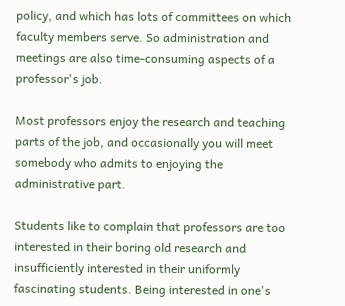policy, and which has lots of committees on which faculty members serve. So administration and meetings are also time-consuming aspects of a professor's job.

Most professors enjoy the research and teaching parts of the job, and occasionally you will meet somebody who admits to enjoying the administrative part.

Students like to complain that professors are too interested in their boring old research and insufficiently interested in their uniformly fascinating students. Being interested in one's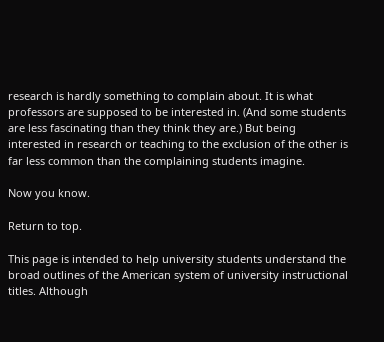research is hardly something to complain about. It is what professors are supposed to be interested in. (And some students are less fascinating than they think they are.) But being interested in research or teaching to the exclusion of the other is far less common than the complaining students imagine.

Now you know.

Return to top.

This page is intended to help university students understand the broad outlines of the American system of university instructional titles. Although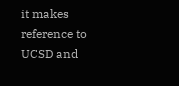it makes reference to UCSD and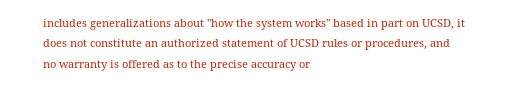includes generalizations about "how the system works" based in part on UCSD, it does not constitute an authorized statement of UCSD rules or procedures, and no warranty is offered as to the precise accuracy or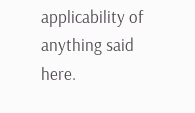applicability of anything said here.